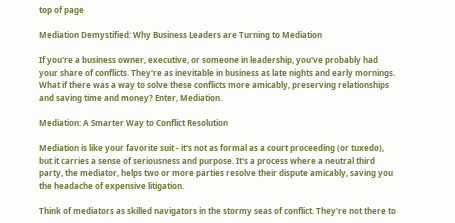top of page

Mediation Demystified: Why Business Leaders are Turning to Mediation

If you're a business owner, executive, or someone in leadership, you've probably had your share of conflicts. They're as inevitable in business as late nights and early mornings. What if there was a way to solve these conflicts more amicably, preserving relationships and saving time and money? Enter, Mediation.

Mediation: A Smarter Way to Conflict Resolution

Mediation is like your favorite suit - it's not as formal as a court proceeding (or tuxedo), but it carries a sense of seriousness and purpose. It's a process where a neutral third party, the mediator, helps two or more parties resolve their dispute amicably, saving you the headache of expensive litigation.

Think of mediators as skilled navigators in the stormy seas of conflict. They're not there to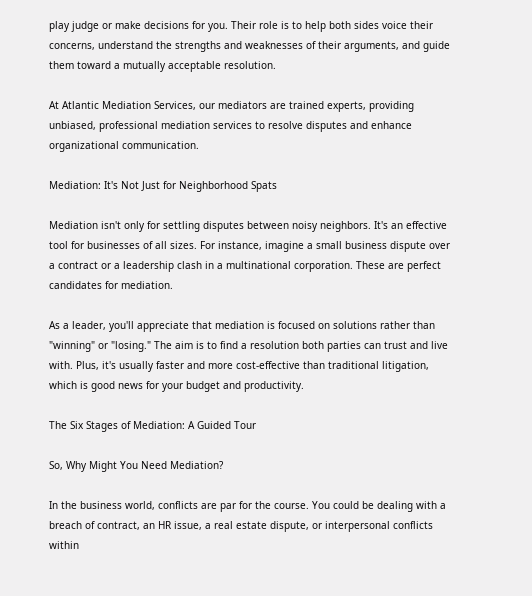play judge or make decisions for you. Their role is to help both sides voice their concerns, understand the strengths and weaknesses of their arguments, and guide them toward a mutually acceptable resolution.

At Atlantic Mediation Services, our mediators are trained experts, providing unbiased, professional mediation services to resolve disputes and enhance organizational communication.

Mediation: It's Not Just for Neighborhood Spats

Mediation isn't only for settling disputes between noisy neighbors. It's an effective tool for businesses of all sizes. For instance, imagine a small business dispute over a contract or a leadership clash in a multinational corporation. These are perfect candidates for mediation.

As a leader, you'll appreciate that mediation is focused on solutions rather than "winning" or "losing." The aim is to find a resolution both parties can trust and live with. Plus, it's usually faster and more cost-effective than traditional litigation, which is good news for your budget and productivity.

The Six Stages of Mediation: A Guided Tour

So, Why Might You Need Mediation?

In the business world, conflicts are par for the course. You could be dealing with a breach of contract, an HR issue, a real estate dispute, or interpersonal conflicts within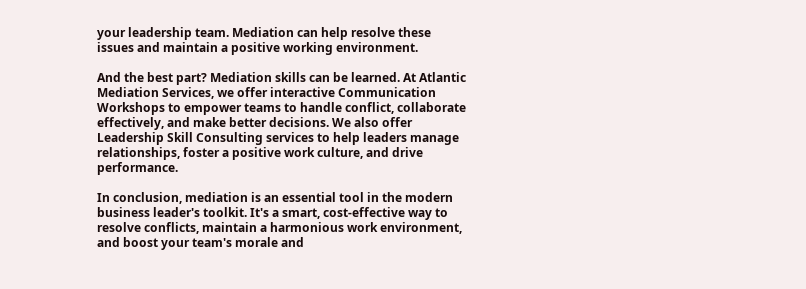your leadership team. Mediation can help resolve these issues and maintain a positive working environment.

And the best part? Mediation skills can be learned. At Atlantic Mediation Services, we offer interactive Communication Workshops to empower teams to handle conflict, collaborate effectively, and make better decisions. We also offer Leadership Skill Consulting services to help leaders manage relationships, foster a positive work culture, and drive performance.

In conclusion, mediation is an essential tool in the modern business leader's toolkit. It's a smart, cost-effective way to resolve conflicts, maintain a harmonious work environment, and boost your team's morale and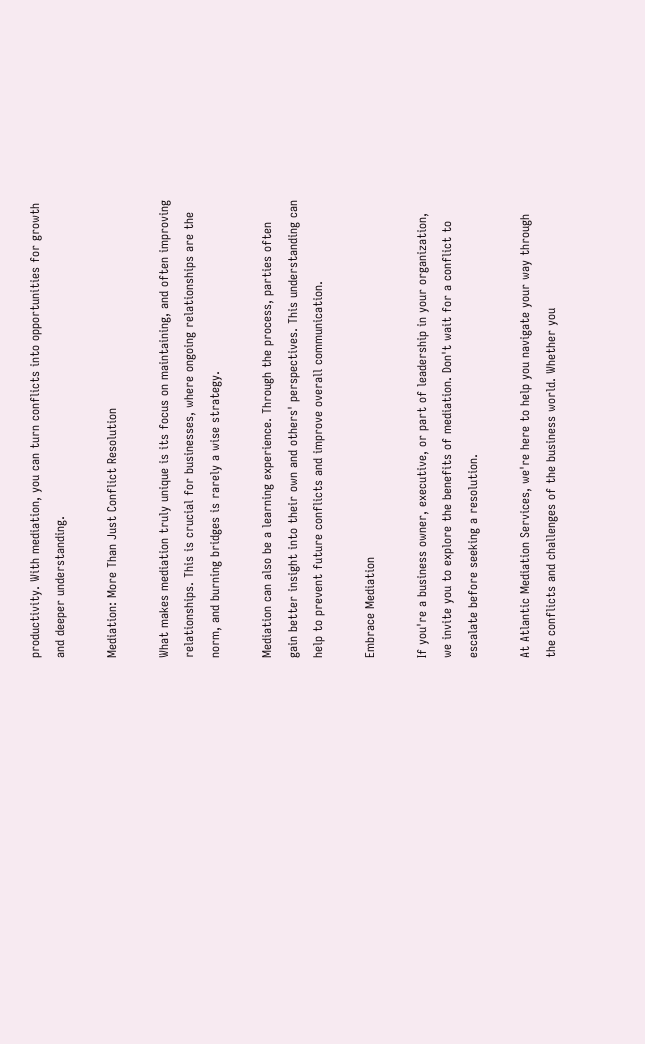productivity. With mediation, you can turn conflicts into opportunities for growth and deeper understanding.

Mediation: More Than Just Conflict Resolution

What makes mediation truly unique is its focus on maintaining, and often improving relationships. This is crucial for businesses, where ongoing relationships are the norm, and burning bridges is rarely a wise strategy.

Mediation can also be a learning experience. Through the process, parties often gain better insight into their own and others' perspectives. This understanding can help to prevent future conflicts and improve overall communication.

Embrace Mediation

If you're a business owner, executive, or part of leadership in your organization, we invite you to explore the benefits of mediation. Don't wait for a conflict to escalate before seeking a resolution.

At Atlantic Mediation Services, we're here to help you navigate your way through the conflicts and challenges of the business world. Whether you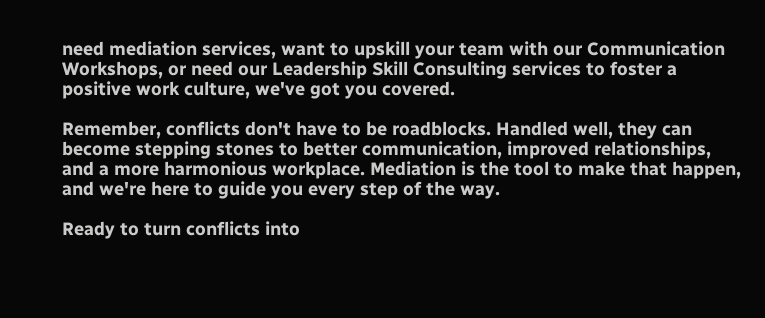need mediation services, want to upskill your team with our Communication Workshops, or need our Leadership Skill Consulting services to foster a positive work culture, we've got you covered.

Remember, conflicts don't have to be roadblocks. Handled well, they can become stepping stones to better communication, improved relationships, and a more harmonious workplace. Mediation is the tool to make that happen, and we're here to guide you every step of the way.

Ready to turn conflicts into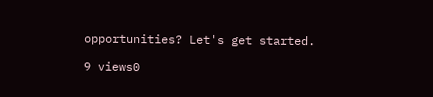opportunities? Let's get started.

9 views0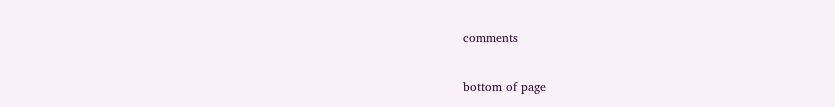comments


bottom of page